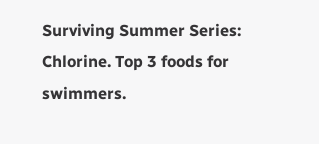Surviving Summer Series: Chlorine. Top 3 foods for swimmers.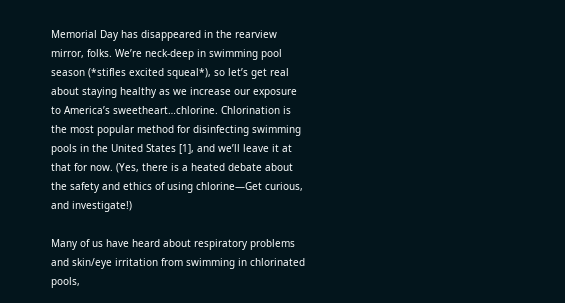Memorial Day has disappeared in the rearview mirror, folks. We’re neck-deep in swimming pool season (*stifles excited squeal*), so let’s get real about staying healthy as we increase our exposure to America’s sweetheart…chlorine. Chlorination is the most popular method for disinfecting swimming pools in the United States [1], and we’ll leave it at that for now. (Yes, there is a heated debate about the safety and ethics of using chlorine—Get curious, and investigate!)

Many of us have heard about respiratory problems and skin/eye irritation from swimming in chlorinated pools,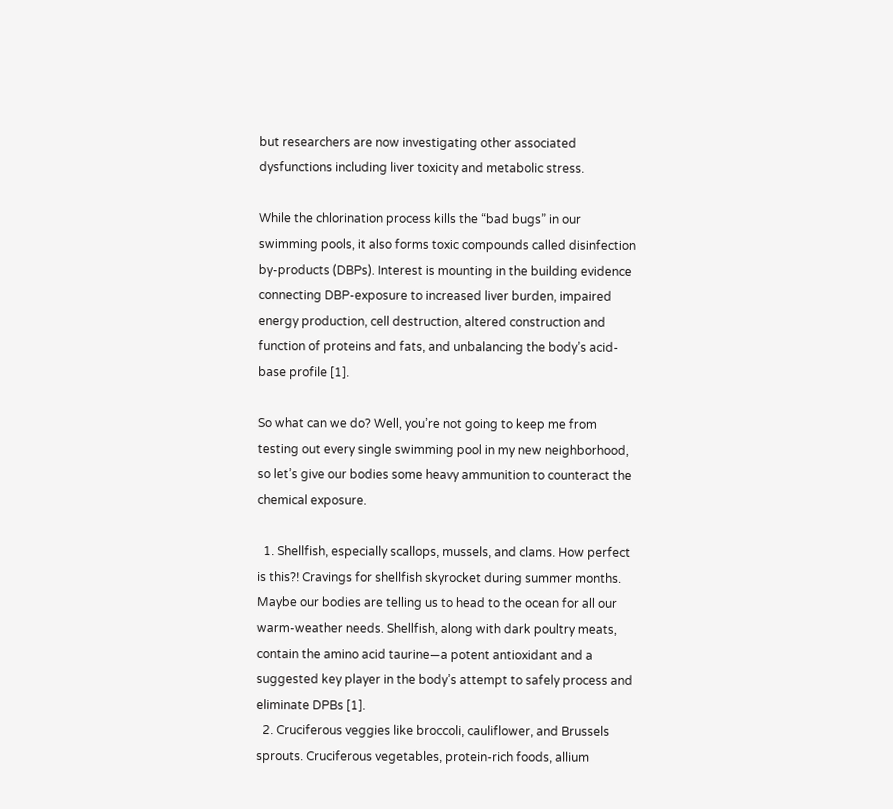but researchers are now investigating other associated dysfunctions including liver toxicity and metabolic stress.

While the chlorination process kills the “bad bugs” in our swimming pools, it also forms toxic compounds called disinfection by-products (DBPs). Interest is mounting in the building evidence connecting DBP-exposure to increased liver burden, impaired energy production, cell destruction, altered construction and function of proteins and fats, and unbalancing the body’s acid-base profile [1].

So what can we do? Well, you’re not going to keep me from testing out every single swimming pool in my new neighborhood, so let’s give our bodies some heavy ammunition to counteract the chemical exposure.

  1. Shellfish, especially scallops, mussels, and clams. How perfect is this?! Cravings for shellfish skyrocket during summer months. Maybe our bodies are telling us to head to the ocean for all our warm-weather needs. Shellfish, along with dark poultry meats, contain the amino acid taurine—a potent antioxidant and a suggested key player in the body’s attempt to safely process and eliminate DPBs [1].
  2. Cruciferous veggies like broccoli, cauliflower, and Brussels sprouts. Cruciferous vegetables, protein-rich foods, allium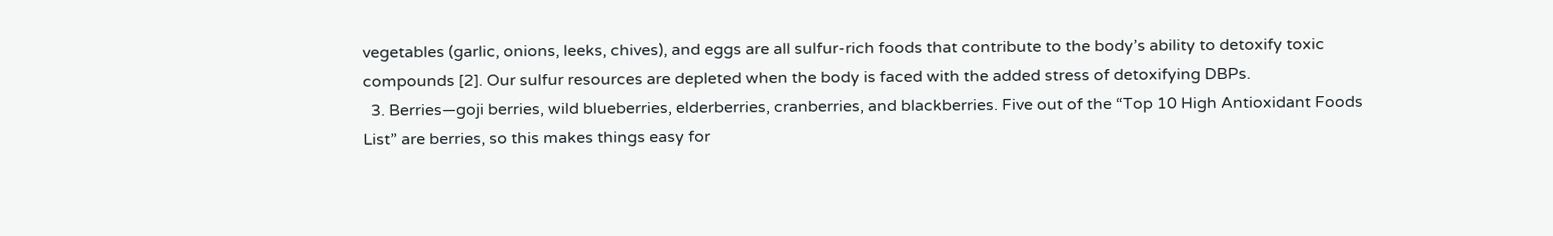vegetables (garlic, onions, leeks, chives), and eggs are all sulfur-rich foods that contribute to the body’s ability to detoxify toxic compounds [2]. Our sulfur resources are depleted when the body is faced with the added stress of detoxifying DBPs.
  3. Berries—goji berries, wild blueberries, elderberries, cranberries, and blackberries. Five out of the “Top 10 High Antioxidant Foods List” are berries, so this makes things easy for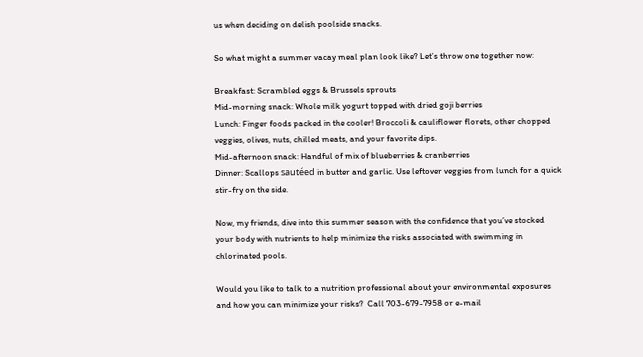us when deciding on delish poolside snacks.

So what might a summer vacay meal plan look like? Let’s throw one together now:

Breakfast: Scrambled eggs & Brussels sprouts
Mid-morning snack: Whole milk yogurt topped with dried goji berries
Lunch: Finger foods packed in the cooler! Broccoli & cauliflower florets, other chopped veggies, olives, nuts, chilled meats, and your favorite dips.
Mid-afternoon snack: Handful of mix of blueberries & cranberries
Dinner: Scallops sautéed in butter and garlic. Use leftover veggies from lunch for a quick stir-fry on the side.

Now, my friends, dive into this summer season with the confidence that you’ve stocked your body with nutrients to help minimize the risks associated with swimming in chlorinated pools.

Would you like to talk to a nutrition professional about your environmental exposures and how you can minimize your risks?  Call 703-679-7958 or e-mail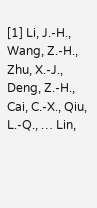[1] Li, J.-H., Wang, Z.-H., Zhu, X.-J., Deng, Z.-H., Cai, C.-X., Qiu, L.-Q., … Lin,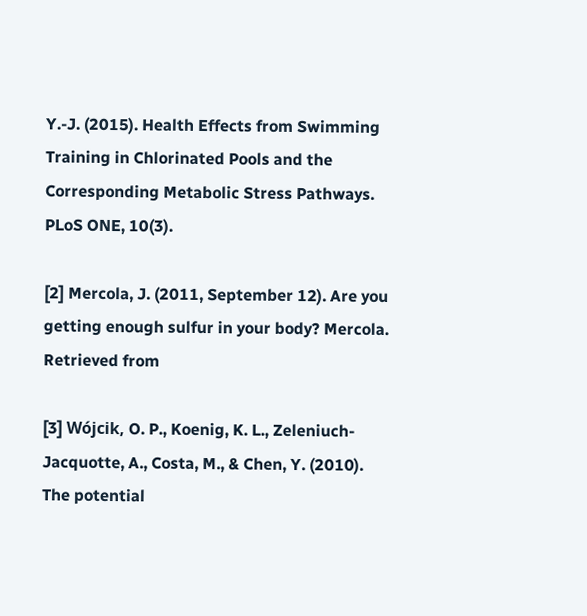Y.-J. (2015). Health Effects from Swimming Training in Chlorinated Pools and the Corresponding Metabolic Stress Pathways. PLoS ONE, 10(3).

[2] Mercola, J. (2011, September 12). Are you getting enough sulfur in your body? Mercola. Retrieved from

[3] Wójcik, O. P., Koenig, K. L., Zeleniuch-Jacquotte, A., Costa, M., & Chen, Y. (2010). The potential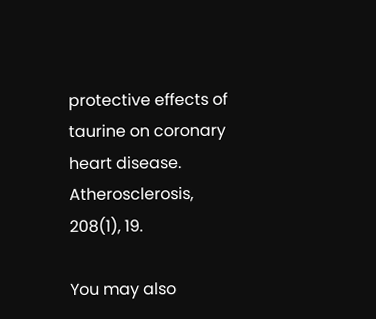protective effects of taurine on coronary heart disease. Atherosclerosis, 208(1), 19.

You may also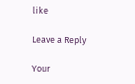like

Leave a Reply

Your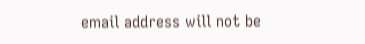email address will not be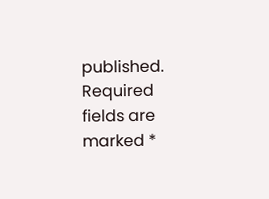published. Required fields are marked *